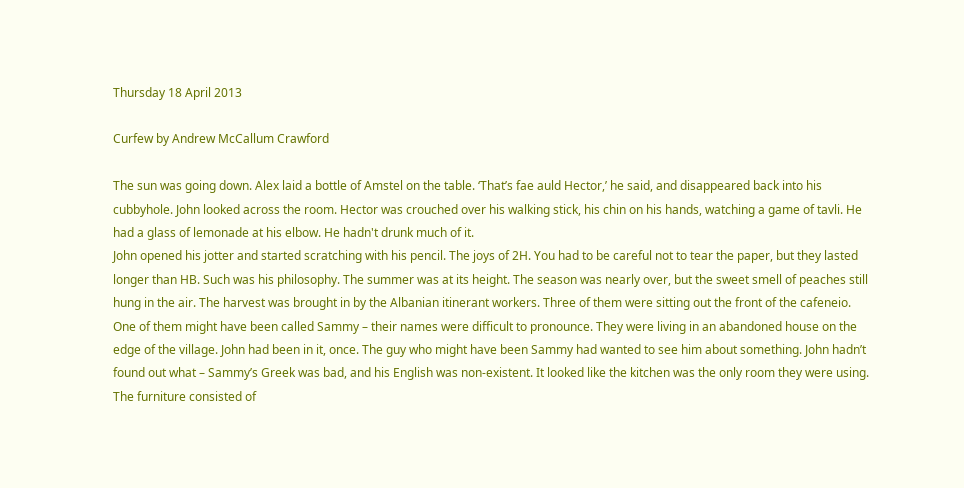Thursday 18 April 2013

Curfew by Andrew McCallum Crawford

The sun was going down. Alex laid a bottle of Amstel on the table. ‘That’s fae auld Hector,’ he said, and disappeared back into his cubbyhole. John looked across the room. Hector was crouched over his walking stick, his chin on his hands, watching a game of tavli. He had a glass of lemonade at his elbow. He hadn't drunk much of it.
John opened his jotter and started scratching with his pencil. The joys of 2H. You had to be careful not to tear the paper, but they lasted longer than HB. Such was his philosophy. The summer was at its height. The season was nearly over, but the sweet smell of peaches still hung in the air. The harvest was brought in by the Albanian itinerant workers. Three of them were sitting out the front of the cafeneio. One of them might have been called Sammy – their names were difficult to pronounce. They were living in an abandoned house on the edge of the village. John had been in it, once. The guy who might have been Sammy had wanted to see him about something. John hadn’t found out what – Sammy’s Greek was bad, and his English was non-existent. It looked like the kitchen was the only room they were using. The furniture consisted of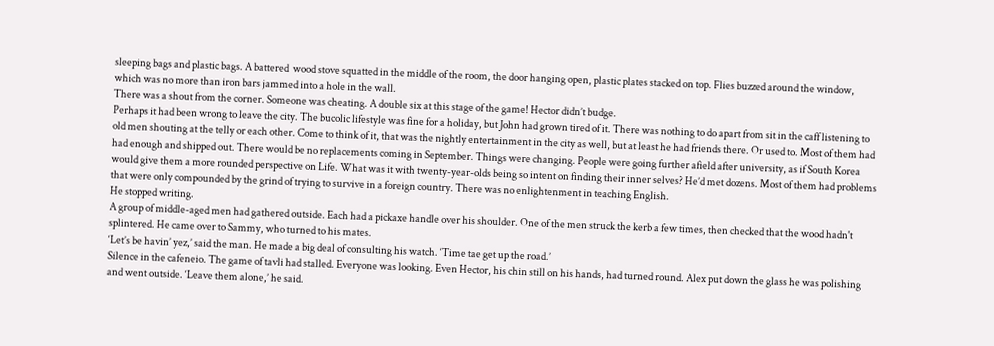sleeping bags and plastic bags. A battered  wood stove squatted in the middle of the room, the door hanging open, plastic plates stacked on top. Flies buzzed around the window, which was no more than iron bars jammed into a hole in the wall.
There was a shout from the corner. Someone was cheating. A double six at this stage of the game! Hector didn’t budge.
Perhaps it had been wrong to leave the city. The bucolic lifestyle was fine for a holiday, but John had grown tired of it. There was nothing to do apart from sit in the caff listening to old men shouting at the telly or each other. Come to think of it, that was the nightly entertainment in the city as well, but at least he had friends there. Or used to. Most of them had had enough and shipped out. There would be no replacements coming in September. Things were changing. People were going further afield after university, as if South Korea would give them a more rounded perspective on Life. What was it with twenty-year-olds being so intent on finding their inner selves? He’d met dozens. Most of them had problems that were only compounded by the grind of trying to survive in a foreign country. There was no enlightenment in teaching English.
He stopped writing.
A group of middle-aged men had gathered outside. Each had a pickaxe handle over his shoulder. One of the men struck the kerb a few times, then checked that the wood hadn't splintered. He came over to Sammy, who turned to his mates.
‘Let’s be havin’ yez,’ said the man. He made a big deal of consulting his watch. ‘Time tae get up the road.’
Silence in the cafeneio. The game of tavli had stalled. Everyone was looking. Even Hector, his chin still on his hands, had turned round. Alex put down the glass he was polishing and went outside. ‘Leave them alone,’ he said.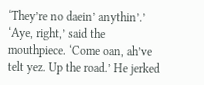‘They’re no daein’ anythin’.’
‘Aye, right,’ said the mouthpiece. ‘Come oan, ah’ve telt yez. Up the road.’ He jerked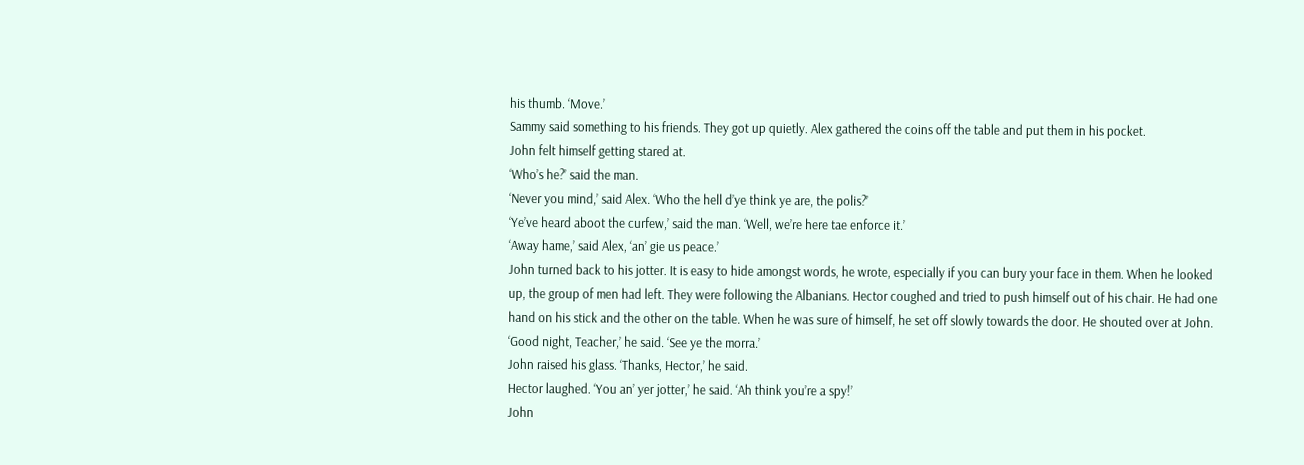his thumb. ‘Move.’
Sammy said something to his friends. They got up quietly. Alex gathered the coins off the table and put them in his pocket.
John felt himself getting stared at.
‘Who’s he?’ said the man.
‘Never you mind,’ said Alex. ‘Who the hell d’ye think ye are, the polis?’
‘Ye’ve heard aboot the curfew,’ said the man. ‘Well, we’re here tae enforce it.’
‘Away hame,’ said Alex, ‘an’ gie us peace.’
John turned back to his jotter. It is easy to hide amongst words, he wrote, especially if you can bury your face in them. When he looked up, the group of men had left. They were following the Albanians. Hector coughed and tried to push himself out of his chair. He had one hand on his stick and the other on the table. When he was sure of himself, he set off slowly towards the door. He shouted over at John. ‘Good night, Teacher,’ he said. ‘See ye the morra.’
John raised his glass. ‘Thanks, Hector,’ he said.
Hector laughed. ‘You an’ yer jotter,’ he said. ‘Ah think you’re a spy!’
John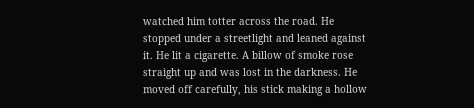watched him totter across the road. He stopped under a streetlight and leaned against it. He lit a cigarette. A billow of smoke rose straight up and was lost in the darkness. He moved off carefully, his stick making a hollow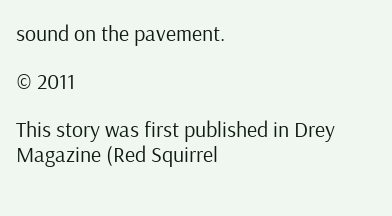sound on the pavement.

© 2011

This story was first published in Drey Magazine (Red Squirrel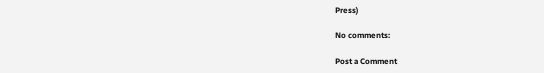Press)

No comments:

Post a Comment